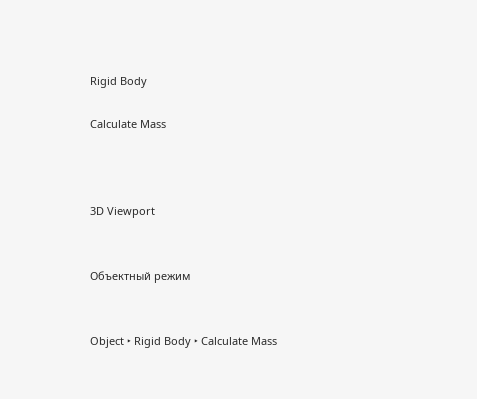Rigid Body

Calculate Mass



3D Viewport


Объектный режим


Object ‣ Rigid Body ‣ Calculate Mass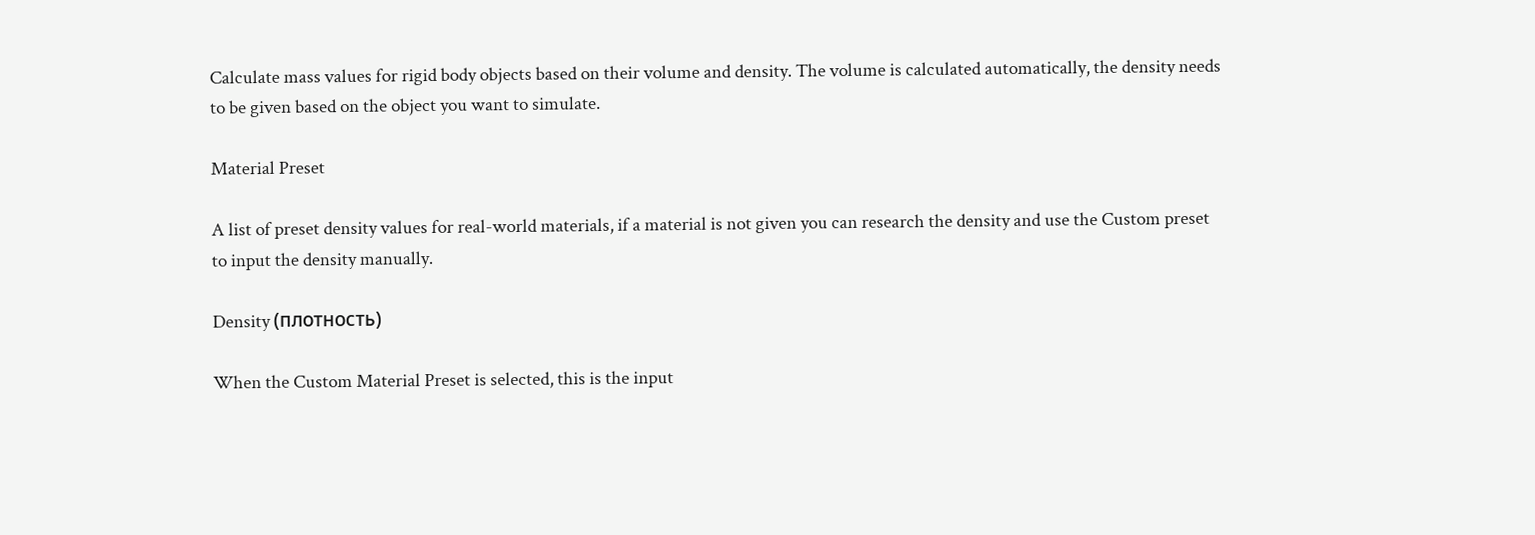Calculate mass values for rigid body objects based on their volume and density. The volume is calculated automatically, the density needs to be given based on the object you want to simulate.

Material Preset

A list of preset density values for real-world materials, if a material is not given you can research the density and use the Custom preset to input the density manually.

Density (плотность)

When the Custom Material Preset is selected, this is the input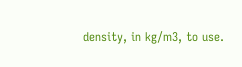density, in kg/m3, to use.